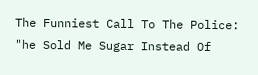The Funniest Call To The Police: "he Sold Me Sugar Instead Of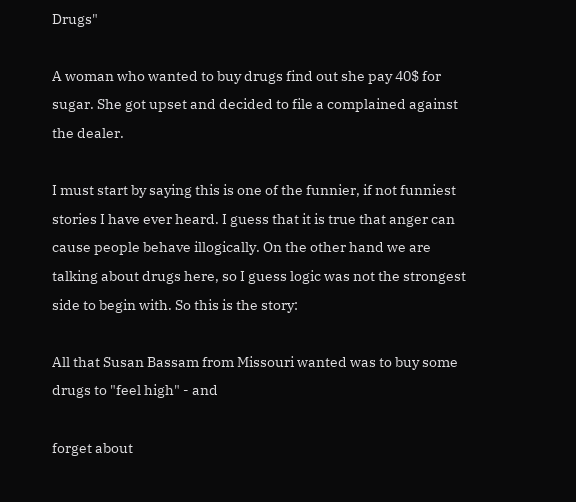Drugs"

A woman who wanted to buy drugs find out she pay 40$ for sugar. She got upset and decided to file a complained against the dealer.

I must start by saying this is one of the funnier, if not funniest stories I have ever heard. I guess that it is true that anger can cause people behave illogically. On the other hand we are talking about drugs here, so I guess logic was not the strongest side to begin with. So this is the story:

All that Susan Bassam from Missouri wanted was to buy some drugs to "feel high" - and

forget about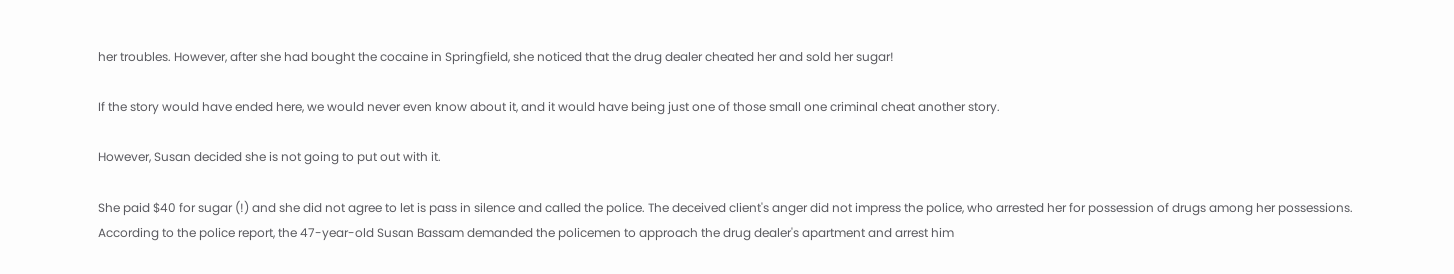her troubles. However, after she had bought the cocaine in Springfield, she noticed that the drug dealer cheated her and sold her sugar!

If the story would have ended here, we would never even know about it, and it would have being just one of those small one criminal cheat another story.

However, Susan decided she is not going to put out with it.

She paid $40 for sugar (!) and she did not agree to let is pass in silence and called the police. The deceived client's anger did not impress the police, who arrested her for possession of drugs among her possessions. According to the police report, the 47-year-old Susan Bassam demanded the policemen to approach the drug dealer's apartment and arrest him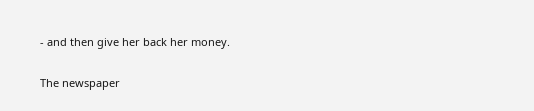- and then give her back her money.

The newspaper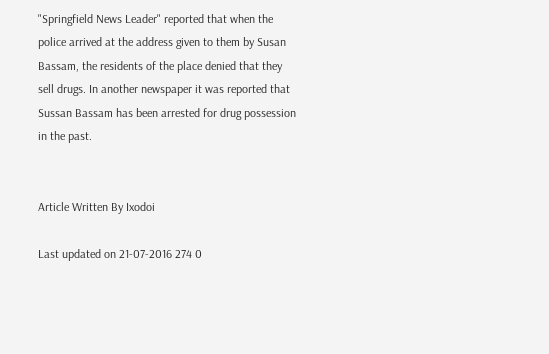"Springfield News Leader" reported that when the police arrived at the address given to them by Susan Bassam, the residents of the place denied that they sell drugs. In another newspaper it was reported that Sussan Bassam has been arrested for drug possession in the past.


Article Written By Ixodoi

Last updated on 21-07-2016 274 0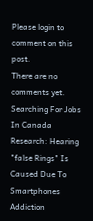Please login to comment on this post.
There are no comments yet.
Searching For Jobs In Canada
Research: Hearing "false Rings" Is Caused Due To Smartphones Addiction